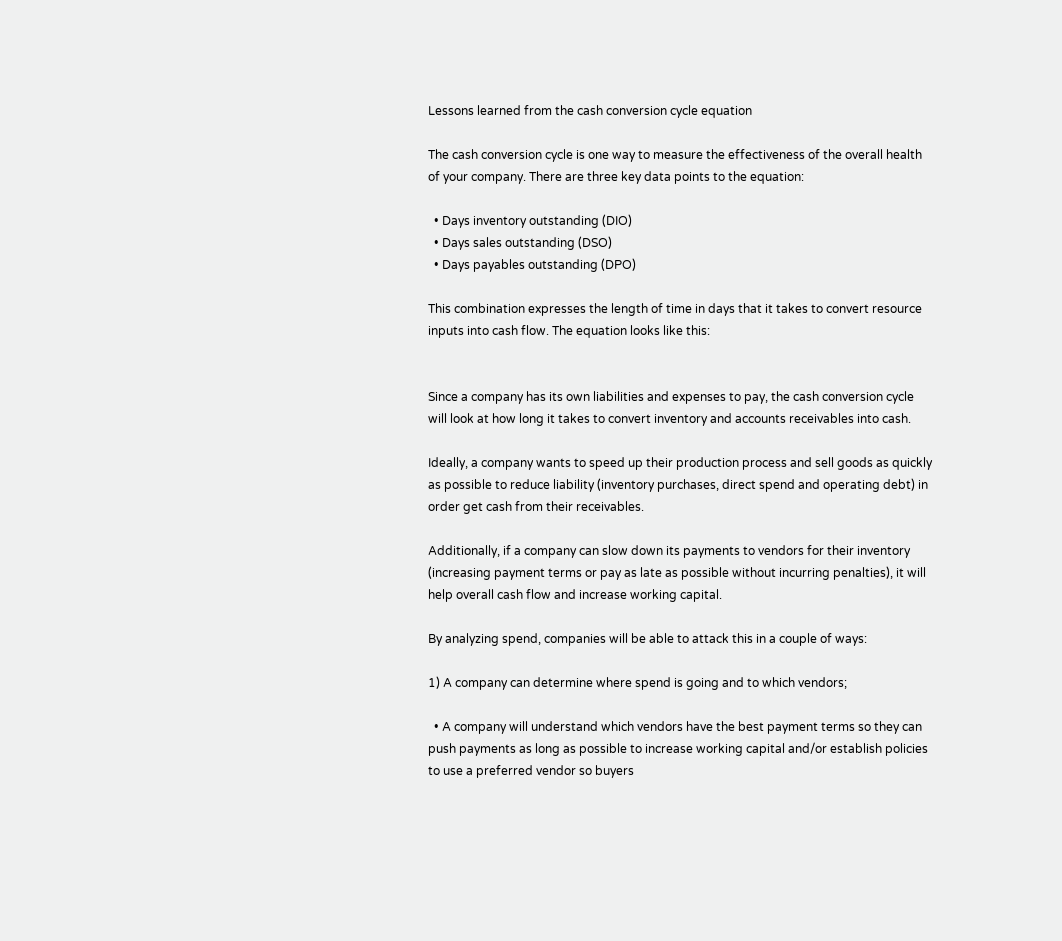Lessons learned from the cash conversion cycle equation

The cash conversion cycle is one way to measure the effectiveness of the overall health of your company. There are three key data points to the equation:

  • Days inventory outstanding (DIO)
  • Days sales outstanding (DSO)
  • Days payables outstanding (DPO)

This combination expresses the length of time in days that it takes to convert resource inputs into cash flow. The equation looks like this:


Since a company has its own liabilities and expenses to pay, the cash conversion cycle will look at how long it takes to convert inventory and accounts receivables into cash.

Ideally, a company wants to speed up their production process and sell goods as quickly as possible to reduce liability (inventory purchases, direct spend and operating debt) in order get cash from their receivables.

Additionally, if a company can slow down its payments to vendors for their inventory (increasing payment terms or pay as late as possible without incurring penalties), it will help overall cash flow and increase working capital.

By analyzing spend, companies will be able to attack this in a couple of ways:

1) A company can determine where spend is going and to which vendors;

  • A company will understand which vendors have the best payment terms so they can push payments as long as possible to increase working capital and/or establish policies to use a preferred vendor so buyers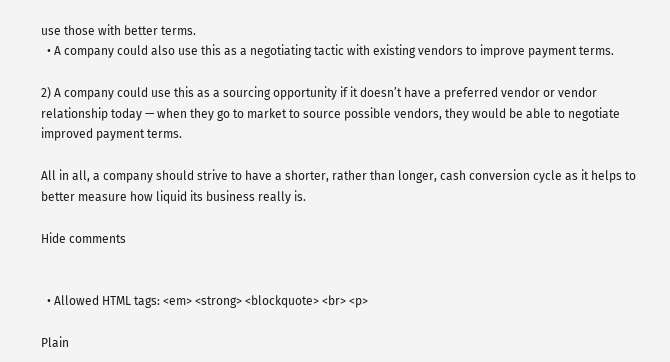use those with better terms.
  • A company could also use this as a negotiating tactic with existing vendors to improve payment terms.

2) A company could use this as a sourcing opportunity if it doesn’t have a preferred vendor or vendor relationship today — when they go to market to source possible vendors, they would be able to negotiate improved payment terms.

All in all, a company should strive to have a shorter, rather than longer, cash conversion cycle as it helps to better measure how liquid its business really is.

Hide comments


  • Allowed HTML tags: <em> <strong> <blockquote> <br> <p>

Plain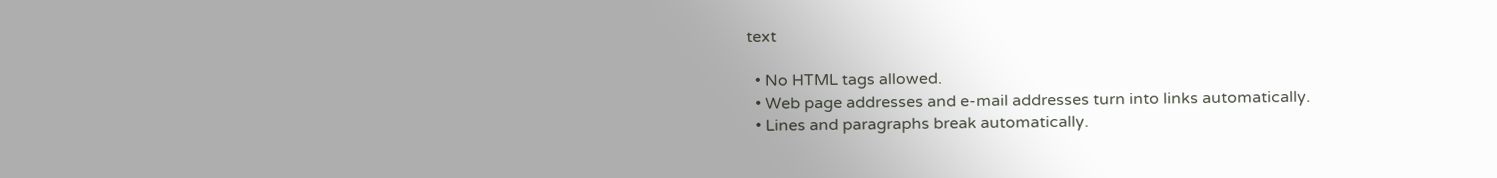text

  • No HTML tags allowed.
  • Web page addresses and e-mail addresses turn into links automatically.
  • Lines and paragraphs break automatically.